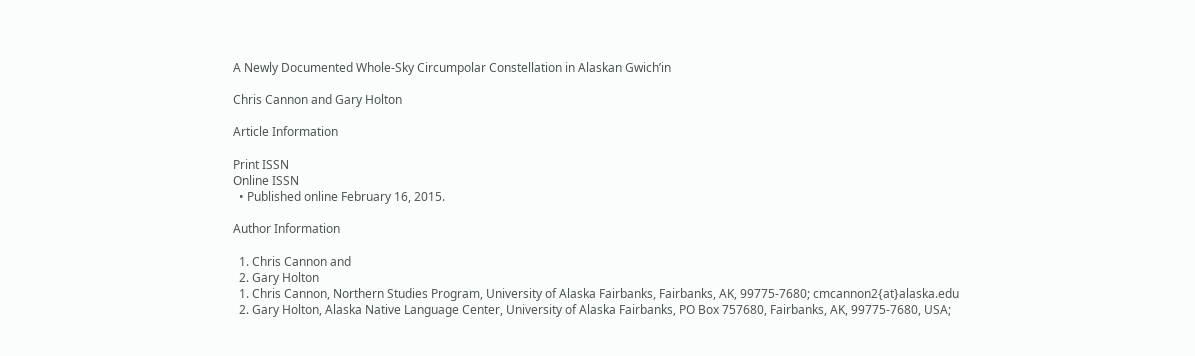A Newly Documented Whole-Sky Circumpolar Constellation in Alaskan Gwich’in

Chris Cannon and Gary Holton

Article Information

Print ISSN
Online ISSN
  • Published online February 16, 2015.

Author Information

  1. Chris Cannon and
  2. Gary Holton
  1. Chris Cannon, Northern Studies Program, University of Alaska Fairbanks, Fairbanks, AK, 99775-7680; cmcannon2{at}alaska.edu
  2. Gary Holton, Alaska Native Language Center, University of Alaska Fairbanks, PO Box 757680, Fairbanks, AK, 99775-7680, USA;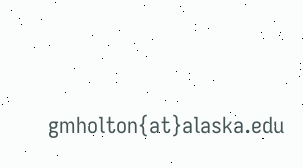gmholton{at}alaska.edu